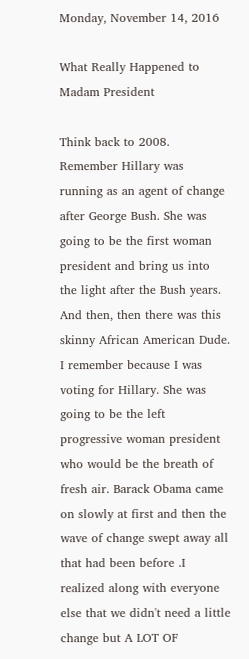Monday, November 14, 2016

What Really Happened to Madam President

Think back to 2008. Remember Hillary was running as an agent of change after George Bush. She was  going to be the first woman president and bring us into the light after the Bush years. And then, then there was this skinny African American Dude. I remember because I was voting for Hillary. She was going to be the left progressive woman president who would be the breath of fresh air. Barack Obama came on slowly at first and then the wave of change swept away all that had been before .I realized along with everyone else that we didn't need a little change but A LOT OF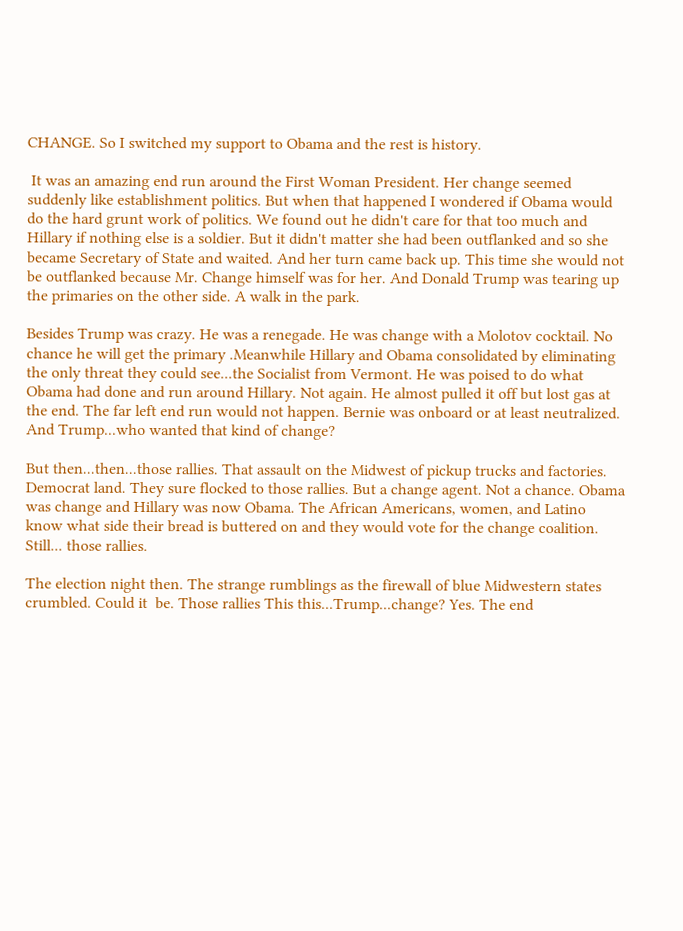CHANGE. So I switched my support to Obama and the rest is history.

 It was an amazing end run around the First Woman President. Her change seemed suddenly like establishment politics. But when that happened I wondered if Obama would do the hard grunt work of politics. We found out he didn't care for that too much and Hillary if nothing else is a soldier. But it didn't matter she had been outflanked and so she became Secretary of State and waited. And her turn came back up. This time she would not be outflanked because Mr. Change himself was for her. And Donald Trump was tearing up the primaries on the other side. A walk in the park.

Besides Trump was crazy. He was a renegade. He was change with a Molotov cocktail. No chance he will get the primary .Meanwhile Hillary and Obama consolidated by eliminating the only threat they could see...the Socialist from Vermont. He was poised to do what Obama had done and run around Hillary. Not again. He almost pulled it off but lost gas at the end. The far left end run would not happen. Bernie was onboard or at least neutralized. And Trump...who wanted that kind of change?

But then...then...those rallies. That assault on the Midwest of pickup trucks and factories. Democrat land. They sure flocked to those rallies. But a change agent. Not a chance. Obama was change and Hillary was now Obama. The African Americans, women, and Latino know what side their bread is buttered on and they would vote for the change coalition. Still... those rallies.

The election night then. The strange rumblings as the firewall of blue Midwestern states crumbled. Could it  be. Those rallies This this...Trump...change? Yes. The end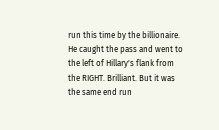run this time by the billionaire. He caught the pass and went to the left of Hillary's flank from the RIGHT. Brilliant. But it was the same end run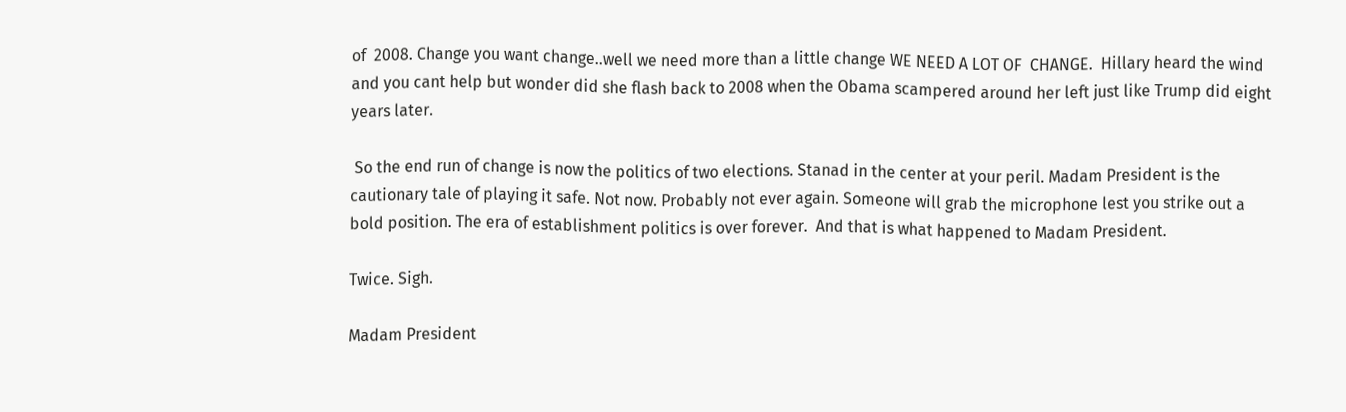of  2008. Change you want change..well we need more than a little change WE NEED A LOT OF  CHANGE.  Hillary heard the wind and you cant help but wonder did she flash back to 2008 when the Obama scampered around her left just like Trump did eight years later.

 So the end run of change is now the politics of two elections. Stanad in the center at your peril. Madam President is the cautionary tale of playing it safe. Not now. Probably not ever again. Someone will grab the microphone lest you strike out a bold position. The era of establishment politics is over forever.  And that is what happened to Madam President.

Twice. Sigh.

Madam President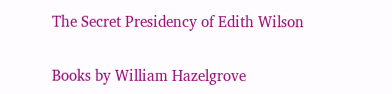The Secret Presidency of Edith Wilson

Books by William Hazelgrove